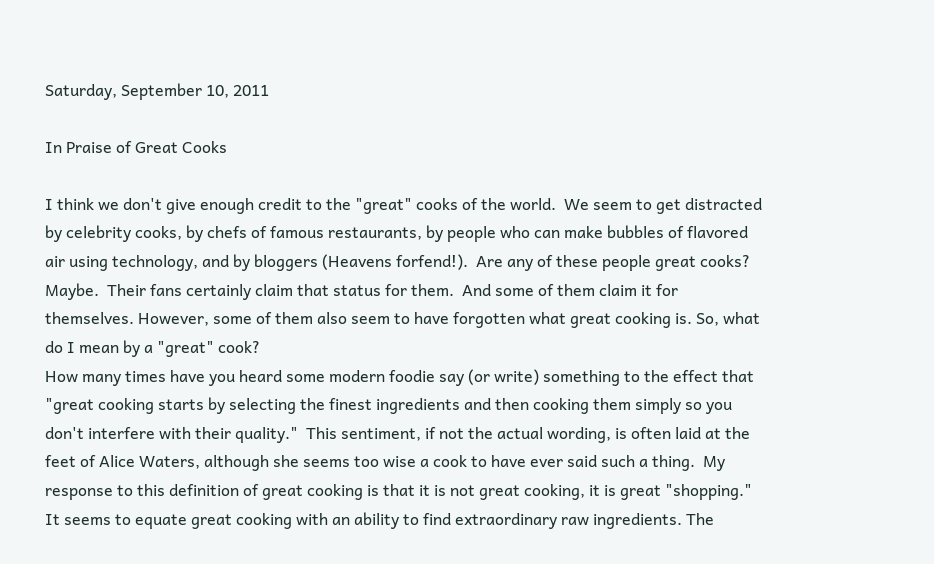Saturday, September 10, 2011

In Praise of Great Cooks

I think we don't give enough credit to the "great" cooks of the world.  We seem to get distracted by celebrity cooks, by chefs of famous restaurants, by people who can make bubbles of flavored air using technology, and by bloggers (Heavens forfend!).  Are any of these people great cooks?  Maybe.  Their fans certainly claim that status for them.  And some of them claim it for themselves. However, some of them also seem to have forgotten what great cooking is. So, what do I mean by a "great" cook?
How many times have you heard some modern foodie say (or write) something to the effect that "great cooking starts by selecting the finest ingredients and then cooking them simply so you don't interfere with their quality."  This sentiment, if not the actual wording, is often laid at the feet of Alice Waters, although she seems too wise a cook to have ever said such a thing.  My response to this definition of great cooking is that it is not great cooking, it is great "shopping."  It seems to equate great cooking with an ability to find extraordinary raw ingredients. The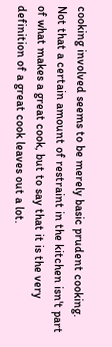cooking involved seems to be merely basic prudent cooking. Not that a certain amount of restraint in the kitchen isn't part of what makes a great cook, but to say that it is the very definition of a great cook leaves out a lot.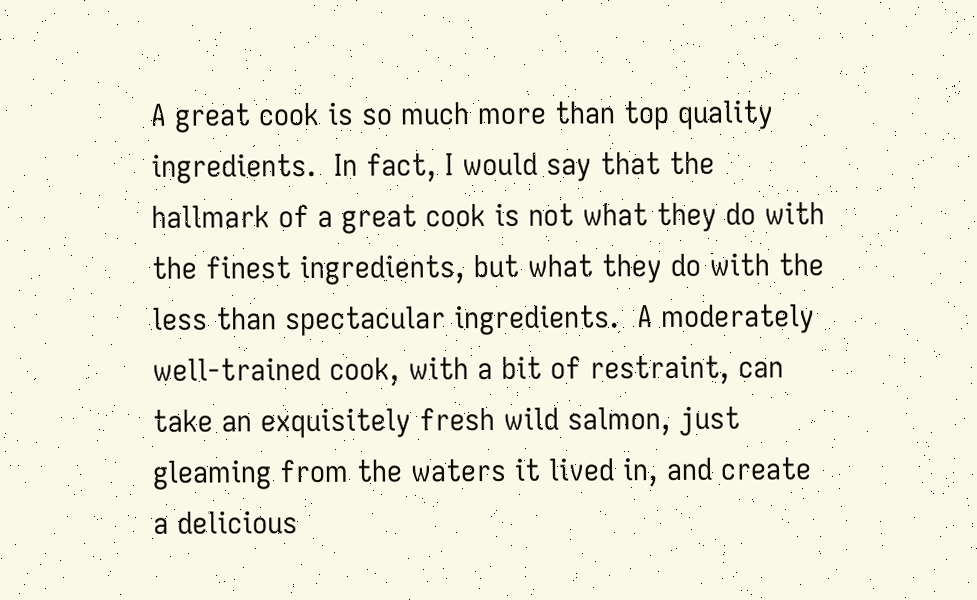A great cook is so much more than top quality ingredients.  In fact, I would say that the hallmark of a great cook is not what they do with the finest ingredients, but what they do with the less than spectacular ingredients.  A moderately well-trained cook, with a bit of restraint, can take an exquisitely fresh wild salmon, just gleaming from the waters it lived in, and create a delicious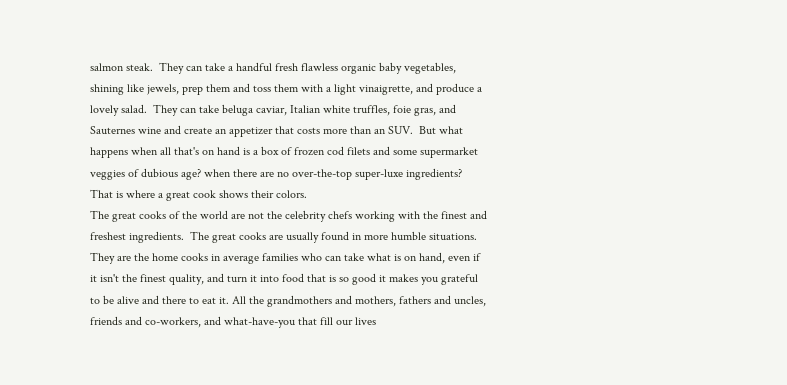salmon steak.  They can take a handful fresh flawless organic baby vegetables, shining like jewels, prep them and toss them with a light vinaigrette, and produce a lovely salad.  They can take beluga caviar, Italian white truffles, foie gras, and Sauternes wine and create an appetizer that costs more than an SUV.  But what happens when all that's on hand is a box of frozen cod filets and some supermarket veggies of dubious age? when there are no over-the-top super-luxe ingredients? That is where a great cook shows their colors.
The great cooks of the world are not the celebrity chefs working with the finest and freshest ingredients.  The great cooks are usually found in more humble situations.  They are the home cooks in average families who can take what is on hand, even if it isn't the finest quality, and turn it into food that is so good it makes you grateful to be alive and there to eat it. All the grandmothers and mothers, fathers and uncles, friends and co-workers, and what-have-you that fill our lives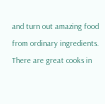and turn out amazing food from ordinary ingredients. There are great cooks in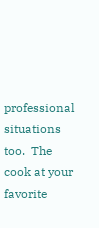professional situations too.  The cook at your favorite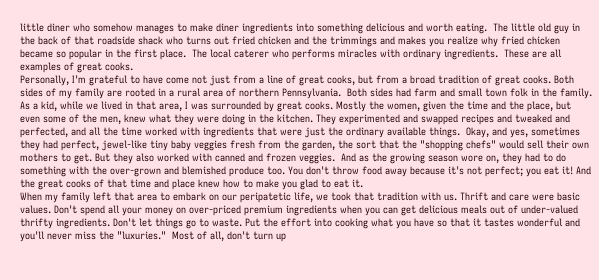little diner who somehow manages to make diner ingredients into something delicious and worth eating.  The little old guy in the back of that roadside shack who turns out fried chicken and the trimmings and makes you realize why fried chicken became so popular in the first place.  The local caterer who performs miracles with ordinary ingredients.  These are all examples of great cooks.
Personally, I'm grateful to have come not just from a line of great cooks, but from a broad tradition of great cooks. Both sides of my family are rooted in a rural area of northern Pennsylvania.  Both sides had farm and small town folk in the family.  As a kid, while we lived in that area, I was surrounded by great cooks. Mostly the women, given the time and the place, but even some of the men, knew what they were doing in the kitchen. They experimented and swapped recipes and tweaked and perfected, and all the time worked with ingredients that were just the ordinary available things.  Okay, and yes, sometimes they had perfect, jewel-like tiny baby veggies fresh from the garden, the sort that the "shopping chefs" would sell their own mothers to get. But they also worked with canned and frozen veggies.  And as the growing season wore on, they had to do something with the over-grown and blemished produce too. You don't throw food away because it's not perfect; you eat it! And the great cooks of that time and place knew how to make you glad to eat it.
When my family left that area to embark on our peripatetic life, we took that tradition with us. Thrift and care were basic values. Don't spend all your money on over-priced premium ingredients when you can get delicious meals out of under-valued thrifty ingredients. Don't let things go to waste. Put the effort into cooking what you have so that it tastes wonderful and you'll never miss the "luxuries."  Most of all, don't turn up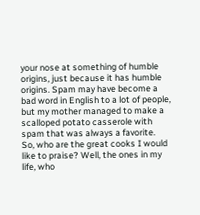your nose at something of humble origins, just because it has humble origins. Spam may have become a bad word in English to a lot of people, but my mother managed to make a scalloped potato casserole with spam that was always a favorite.
So, who are the great cooks I would like to praise? Well, the ones in my life, who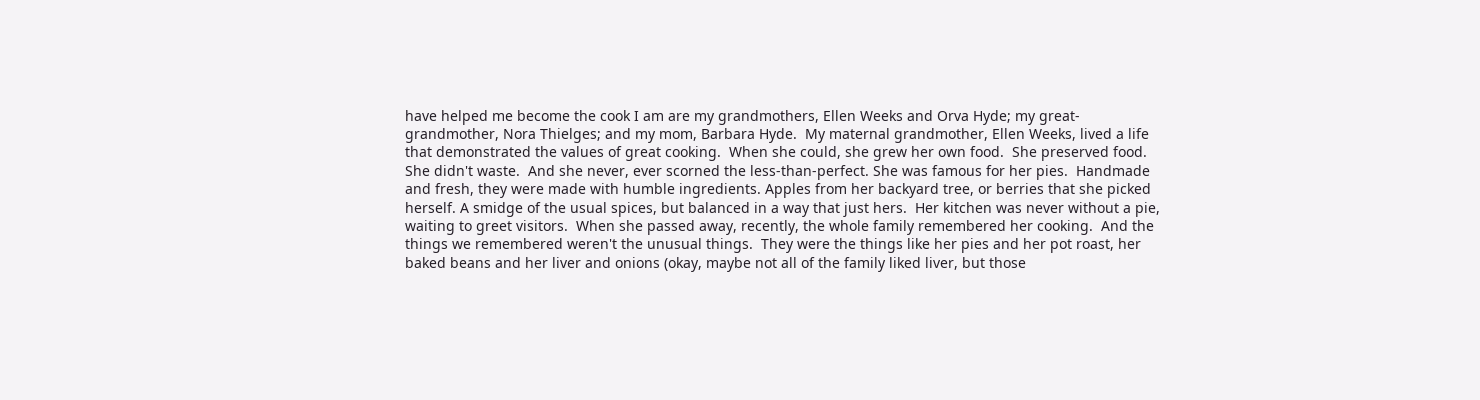have helped me become the cook I am are my grandmothers, Ellen Weeks and Orva Hyde; my great-grandmother, Nora Thielges; and my mom, Barbara Hyde.  My maternal grandmother, Ellen Weeks, lived a life that demonstrated the values of great cooking.  When she could, she grew her own food.  She preserved food.  She didn't waste.  And she never, ever scorned the less-than-perfect. She was famous for her pies.  Handmade and fresh, they were made with humble ingredients. Apples from her backyard tree, or berries that she picked herself. A smidge of the usual spices, but balanced in a way that just hers.  Her kitchen was never without a pie, waiting to greet visitors.  When she passed away, recently, the whole family remembered her cooking.  And the things we remembered weren't the unusual things.  They were the things like her pies and her pot roast, her baked beans and her liver and onions (okay, maybe not all of the family liked liver, but those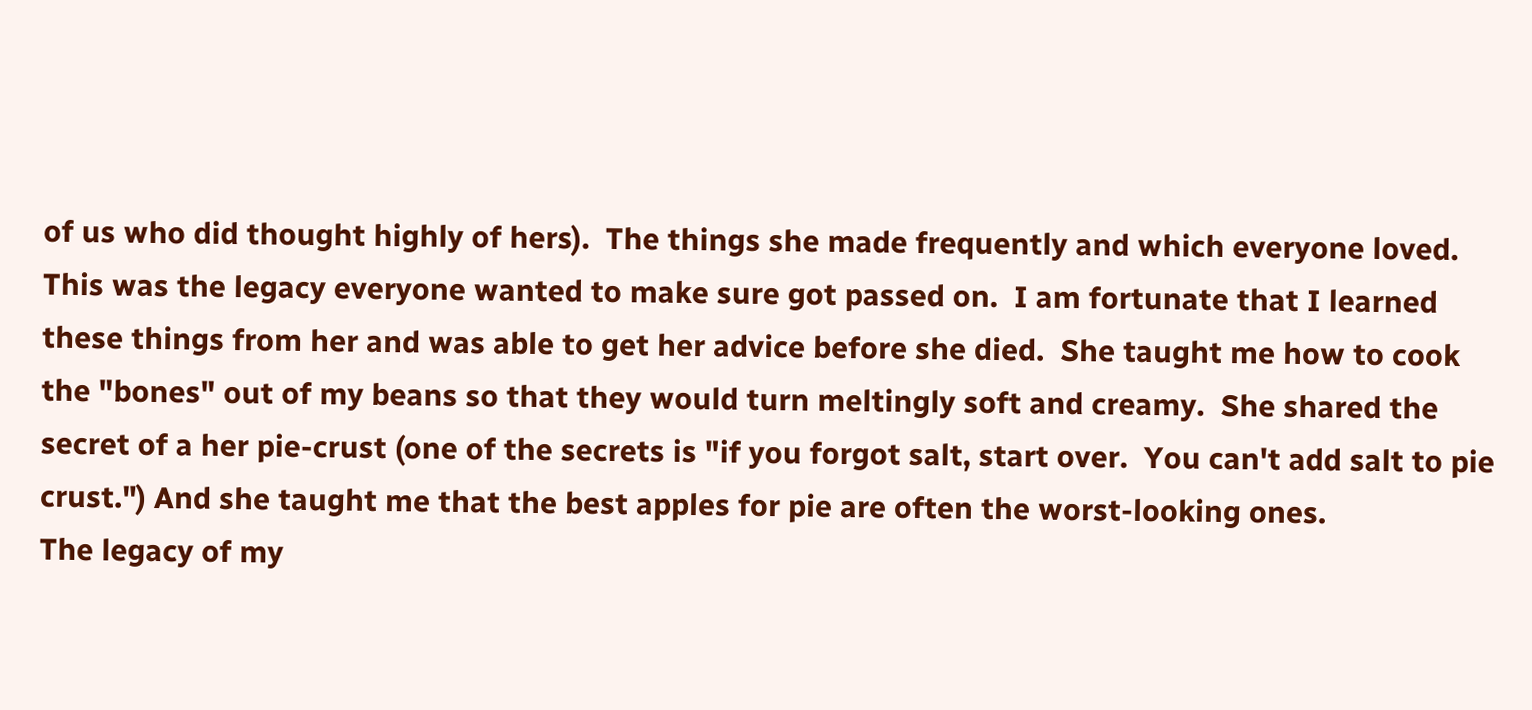of us who did thought highly of hers).  The things she made frequently and which everyone loved.  This was the legacy everyone wanted to make sure got passed on.  I am fortunate that I learned these things from her and was able to get her advice before she died.  She taught me how to cook the "bones" out of my beans so that they would turn meltingly soft and creamy.  She shared the secret of a her pie-crust (one of the secrets is "if you forgot salt, start over.  You can't add salt to pie crust.") And she taught me that the best apples for pie are often the worst-looking ones.
The legacy of my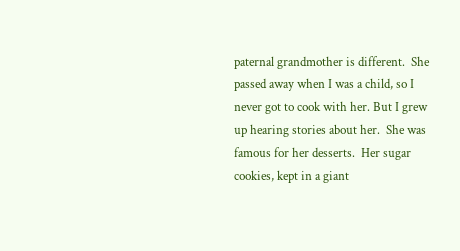paternal grandmother is different.  She passed away when I was a child, so I never got to cook with her. But I grew up hearing stories about her.  She was famous for her desserts.  Her sugar cookies, kept in a giant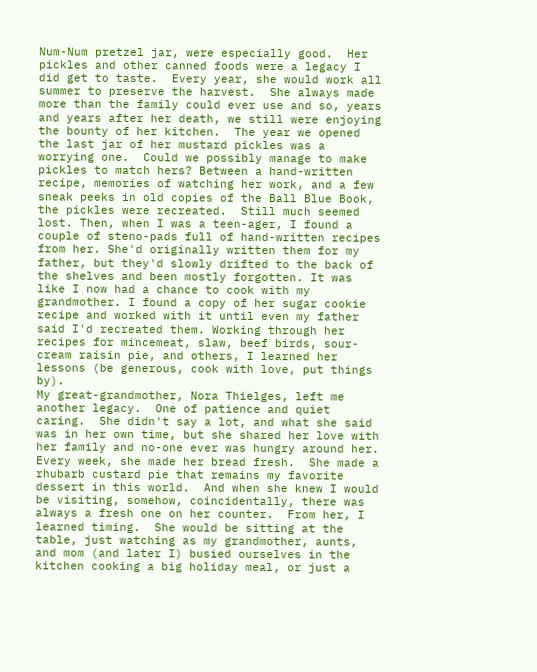Num-Num pretzel jar, were especially good.  Her pickles and other canned foods were a legacy I did get to taste.  Every year, she would work all summer to preserve the harvest.  She always made more than the family could ever use and so, years and years after her death, we still were enjoying the bounty of her kitchen.  The year we opened the last jar of her mustard pickles was a worrying one.  Could we possibly manage to make pickles to match hers? Between a hand-written recipe, memories of watching her work, and a few sneak peeks in old copies of the Ball Blue Book, the pickles were recreated.  Still much seemed lost. Then, when I was a teen-ager, I found a couple of steno-pads full of hand-written recipes from her. She'd originally written them for my father, but they'd slowly drifted to the back of the shelves and been mostly forgotten. It was like I now had a chance to cook with my grandmother. I found a copy of her sugar cookie recipe and worked with it until even my father said I'd recreated them. Working through her recipes for mincemeat, slaw, beef birds, sour-cream raisin pie, and others, I learned her lessons (be generous, cook with love, put things by).
My great-grandmother, Nora Thielges, left me another legacy.  One of patience and quiet caring.  She didn't say a lot, and what she said was in her own time, but she shared her love with her family and no-one ever was hungry around her.  Every week, she made her bread fresh.  She made a rhubarb custard pie that remains my favorite dessert in this world.  And when she knew I would be visiting, somehow, coincidentally, there was always a fresh one on her counter.  From her, I learned timing.  She would be sitting at the table, just watching as my grandmother, aunts, and mom (and later I) busied ourselves in the kitchen cooking a big holiday meal, or just a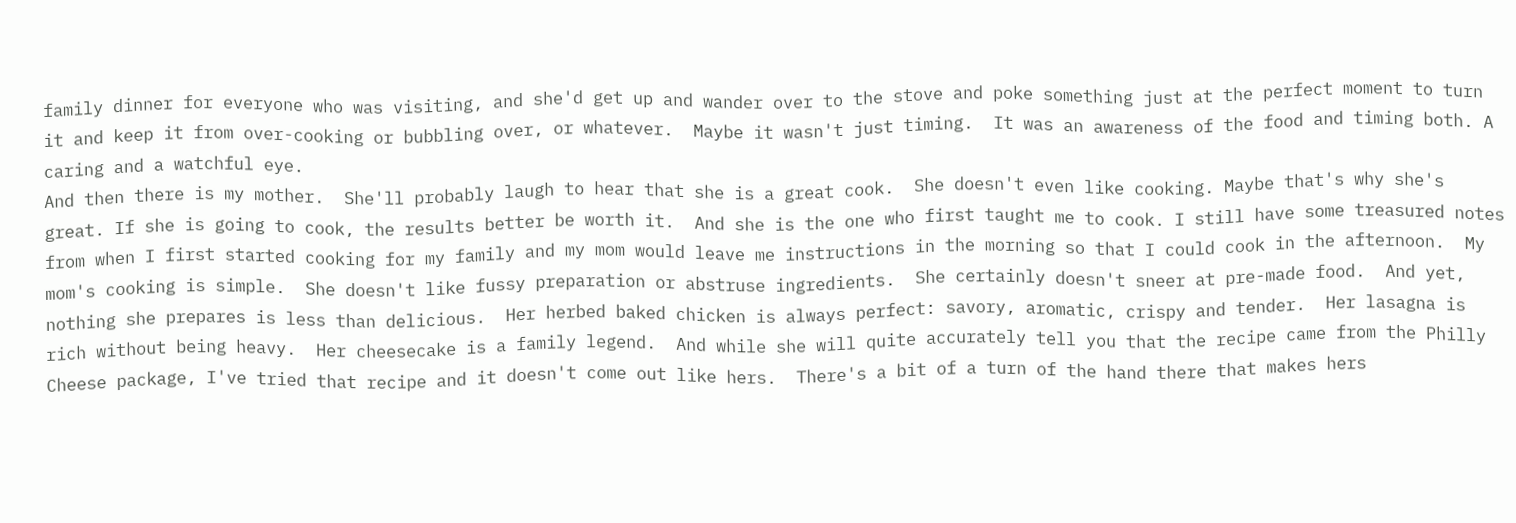family dinner for everyone who was visiting, and she'd get up and wander over to the stove and poke something just at the perfect moment to turn it and keep it from over-cooking or bubbling over, or whatever.  Maybe it wasn't just timing.  It was an awareness of the food and timing both. A caring and a watchful eye.
And then there is my mother.  She'll probably laugh to hear that she is a great cook.  She doesn't even like cooking. Maybe that's why she's great. If she is going to cook, the results better be worth it.  And she is the one who first taught me to cook. I still have some treasured notes from when I first started cooking for my family and my mom would leave me instructions in the morning so that I could cook in the afternoon.  My mom's cooking is simple.  She doesn't like fussy preparation or abstruse ingredients.  She certainly doesn't sneer at pre-made food.  And yet, nothing she prepares is less than delicious.  Her herbed baked chicken is always perfect: savory, aromatic, crispy and tender.  Her lasagna is rich without being heavy.  Her cheesecake is a family legend.  And while she will quite accurately tell you that the recipe came from the Philly Cheese package, I've tried that recipe and it doesn't come out like hers.  There's a bit of a turn of the hand there that makes hers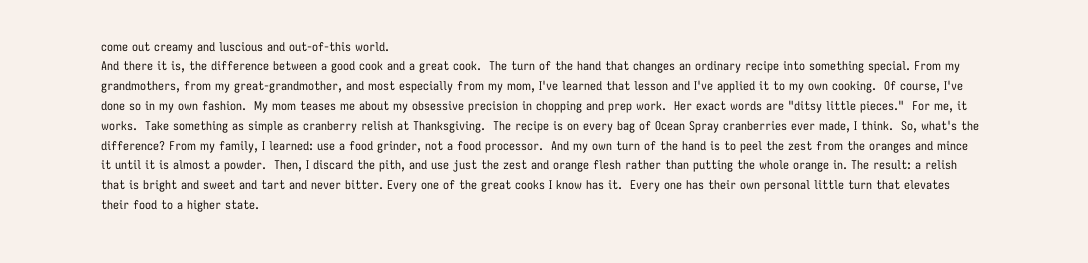come out creamy and luscious and out-of-this world.
And there it is, the difference between a good cook and a great cook.  The turn of the hand that changes an ordinary recipe into something special. From my grandmothers, from my great-grandmother, and most especially from my mom, I've learned that lesson and I've applied it to my own cooking.  Of course, I've done so in my own fashion.  My mom teases me about my obsessive precision in chopping and prep work.  Her exact words are "ditsy little pieces."  For me, it works.  Take something as simple as cranberry relish at Thanksgiving.  The recipe is on every bag of Ocean Spray cranberries ever made, I think.  So, what's the difference? From my family, I learned: use a food grinder, not a food processor.  And my own turn of the hand is to peel the zest from the oranges and mince it until it is almost a powder.  Then, I discard the pith, and use just the zest and orange flesh rather than putting the whole orange in. The result: a relish that is bright and sweet and tart and never bitter. Every one of the great cooks I know has it.  Every one has their own personal little turn that elevates their food to a higher state.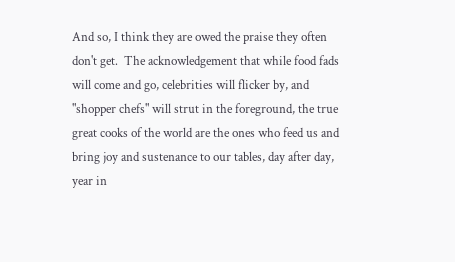And so, I think they are owed the praise they often don't get.  The acknowledgement that while food fads will come and go, celebrities will flicker by, and "shopper chefs" will strut in the foreground, the true great cooks of the world are the ones who feed us and bring joy and sustenance to our tables, day after day, year in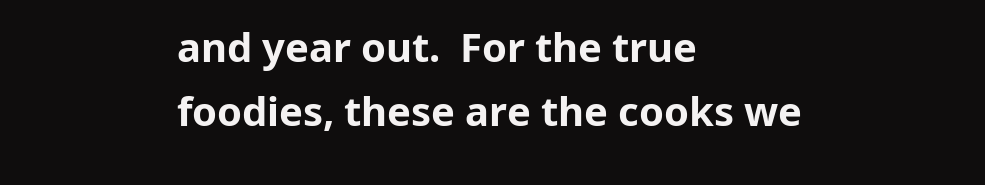and year out.  For the true foodies, these are the cooks we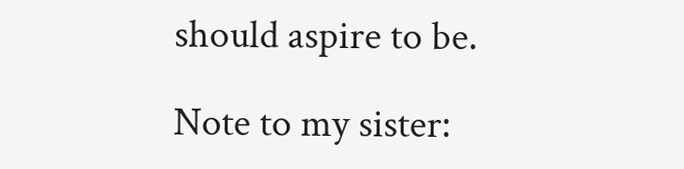should aspire to be.

Note to my sister: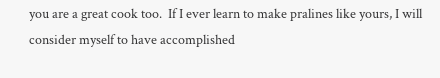you are a great cook too.  If I ever learn to make pralines like yours, I will consider myself to have accomplished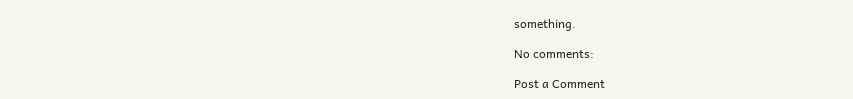something.

No comments:

Post a Comment